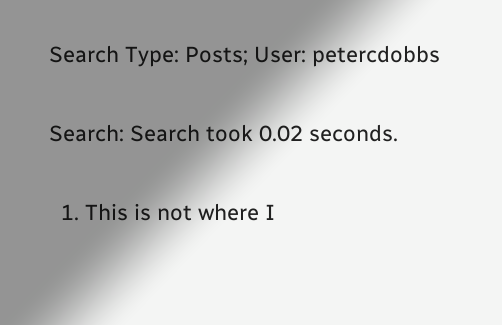Search Type: Posts; User: petercdobbs

Search: Search took 0.02 seconds.

  1. This is not where I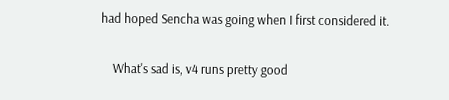had hoped Sencha was going when I first considered it.

    What's sad is, v4 runs pretty good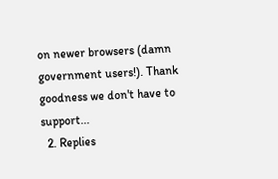on newer browsers (damn government users!). Thank goodness we don't have to support...
  2. Replies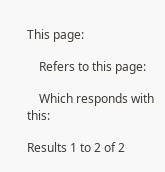This page:

    Refers to this page:

    Which responds with this:

Results 1 to 2 of 2